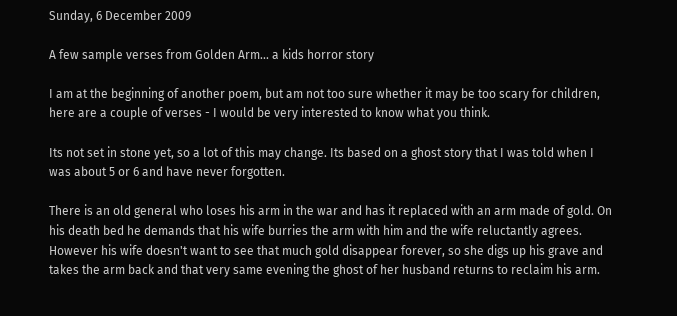Sunday, 6 December 2009

A few sample verses from Golden Arm... a kids horror story

I am at the beginning of another poem, but am not too sure whether it may be too scary for children, here are a couple of verses - I would be very interested to know what you think.

Its not set in stone yet, so a lot of this may change. Its based on a ghost story that I was told when I was about 5 or 6 and have never forgotten.

There is an old general who loses his arm in the war and has it replaced with an arm made of gold. On his death bed he demands that his wife burries the arm with him and the wife reluctantly agrees. However his wife doesn't want to see that much gold disappear forever, so she digs up his grave and takes the arm back and that very same evening the ghost of her husband returns to reclaim his arm.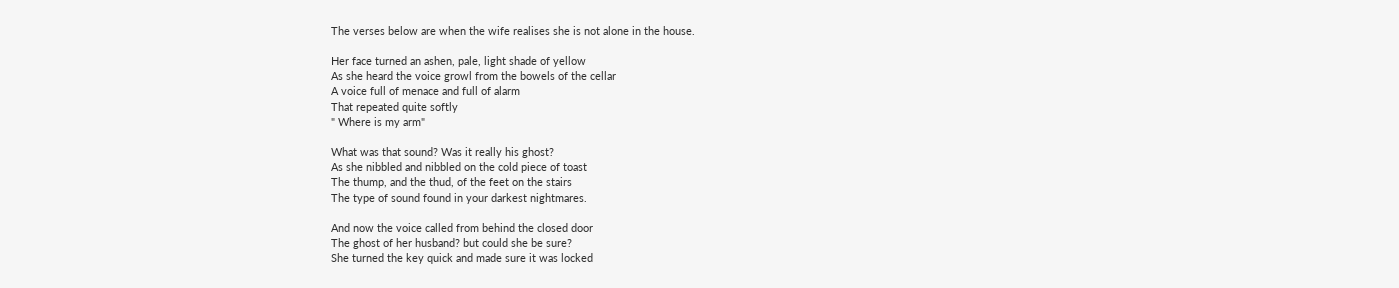The verses below are when the wife realises she is not alone in the house.

Her face turned an ashen, pale, light shade of yellow
As she heard the voice growl from the bowels of the cellar
A voice full of menace and full of alarm
That repeated quite softly
" Where is my arm"

What was that sound? Was it really his ghost?
As she nibbled and nibbled on the cold piece of toast
The thump, and the thud, of the feet on the stairs
The type of sound found in your darkest nightmares.

And now the voice called from behind the closed door
The ghost of her husband? but could she be sure?
She turned the key quick and made sure it was locked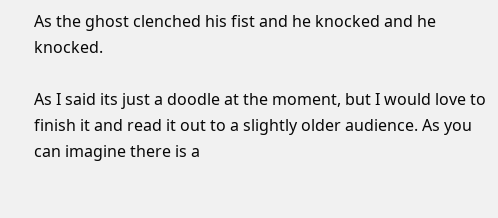As the ghost clenched his fist and he knocked and he knocked.

As I said its just a doodle at the moment, but I would love to finish it and read it out to a slightly older audience. As you can imagine there is a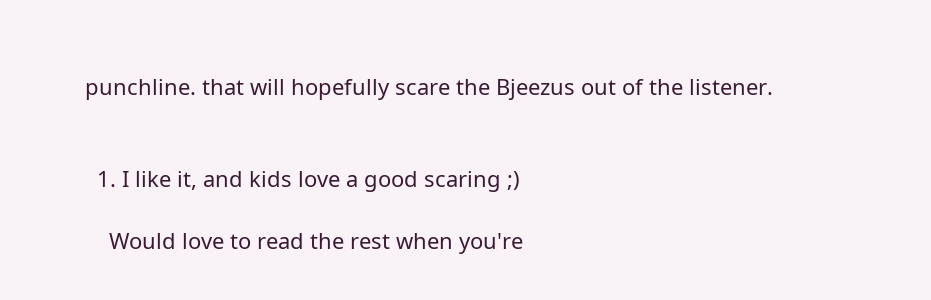punchline. that will hopefully scare the Bjeezus out of the listener.


  1. I like it, and kids love a good scaring ;)

    Would love to read the rest when you're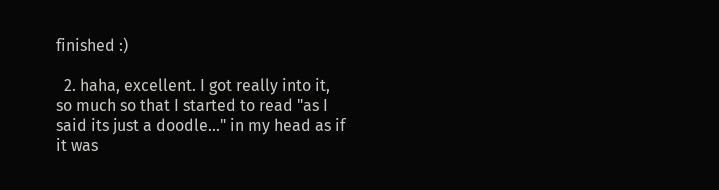finished :)

  2. haha, excellent. I got really into it, so much so that I started to read "as I said its just a doodle..." in my head as if it was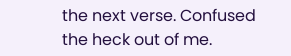the next verse. Confused the heck out of me.